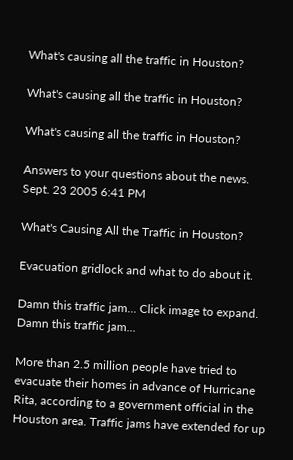What's causing all the traffic in Houston?

What's causing all the traffic in Houston?

What's causing all the traffic in Houston?

Answers to your questions about the news.
Sept. 23 2005 6:41 PM

What's Causing All the Traffic in Houston?

Evacuation gridlock and what to do about it.

Damn this traffic jam... Click image to expand.
Damn this traffic jam...

More than 2.5 million people have tried to evacuate their homes in advance of Hurricane Rita, according to a government official in the Houston area. Traffic jams have extended for up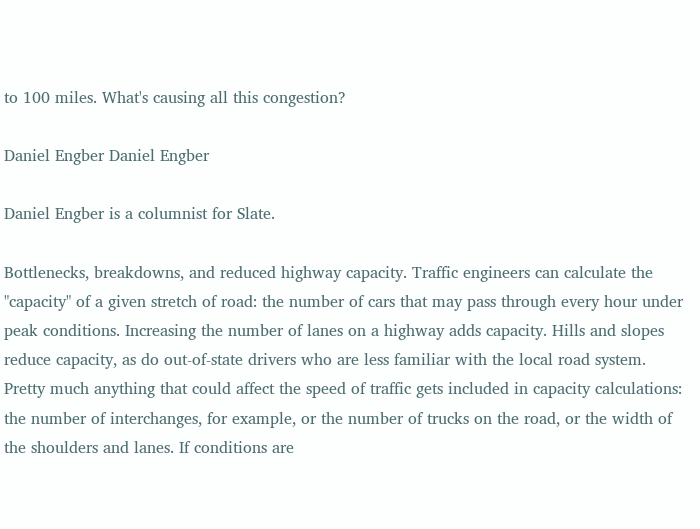to 100 miles. What's causing all this congestion?

Daniel Engber Daniel Engber

Daniel Engber is a columnist for Slate.

Bottlenecks, breakdowns, and reduced highway capacity. Traffic engineers can calculate the "capacity" of a given stretch of road: the number of cars that may pass through every hour under peak conditions. Increasing the number of lanes on a highway adds capacity. Hills and slopes reduce capacity, as do out-of-state drivers who are less familiar with the local road system. Pretty much anything that could affect the speed of traffic gets included in capacity calculations: the number of interchanges, for example, or the number of trucks on the road, or the width of the shoulders and lanes. If conditions are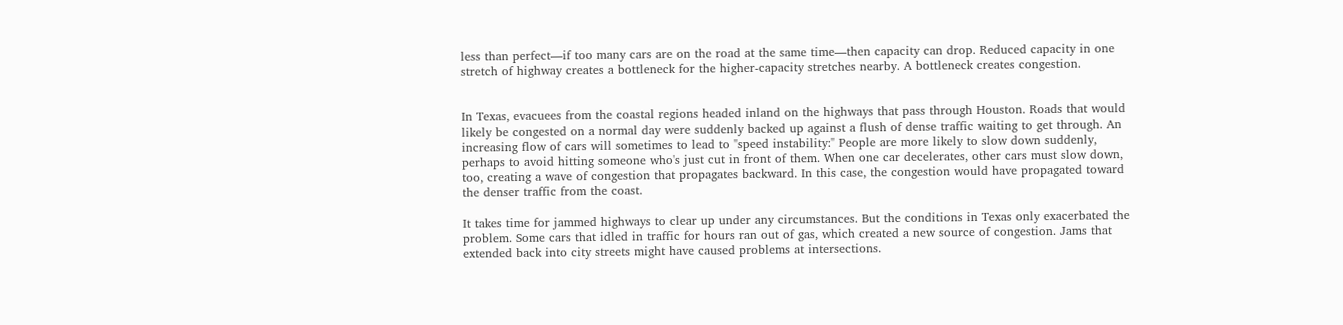less than perfect—if too many cars are on the road at the same time—then capacity can drop. Reduced capacity in one stretch of highway creates a bottleneck for the higher-capacity stretches nearby. A bottleneck creates congestion.


In Texas, evacuees from the coastal regions headed inland on the highways that pass through Houston. Roads that would likely be congested on a normal day were suddenly backed up against a flush of dense traffic waiting to get through. An increasing flow of cars will sometimes to lead to "speed instability:" People are more likely to slow down suddenly, perhaps to avoid hitting someone who's just cut in front of them. When one car decelerates, other cars must slow down, too, creating a wave of congestion that propagates backward. In this case, the congestion would have propagated toward the denser traffic from the coast.

It takes time for jammed highways to clear up under any circumstances. But the conditions in Texas only exacerbated the problem. Some cars that idled in traffic for hours ran out of gas, which created a new source of congestion. Jams that extended back into city streets might have caused problems at intersections.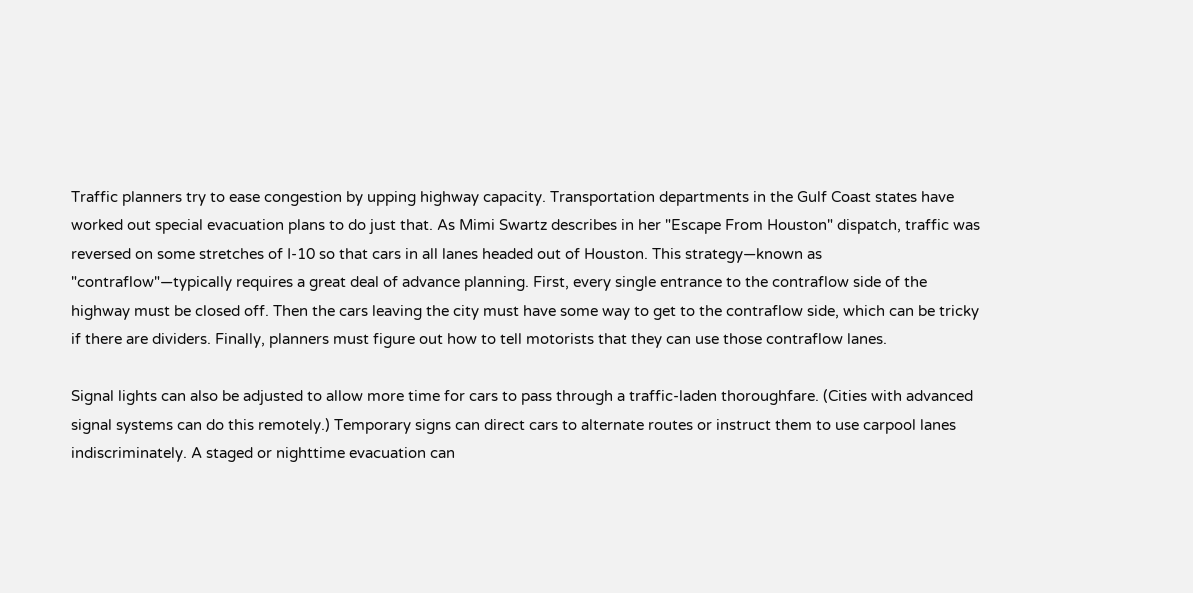Traffic planners try to ease congestion by upping highway capacity. Transportation departments in the Gulf Coast states have worked out special evacuation plans to do just that. As Mimi Swartz describes in her "Escape From Houston" dispatch, traffic was reversed on some stretches of I-10 so that cars in all lanes headed out of Houston. This strategy—known as "contraflow"—typically requires a great deal of advance planning. First, every single entrance to the contraflow side of the highway must be closed off. Then the cars leaving the city must have some way to get to the contraflow side, which can be tricky if there are dividers. Finally, planners must figure out how to tell motorists that they can use those contraflow lanes.

Signal lights can also be adjusted to allow more time for cars to pass through a traffic-laden thoroughfare. (Cities with advanced signal systems can do this remotely.) Temporary signs can direct cars to alternate routes or instruct them to use carpool lanes indiscriminately. A staged or nighttime evacuation can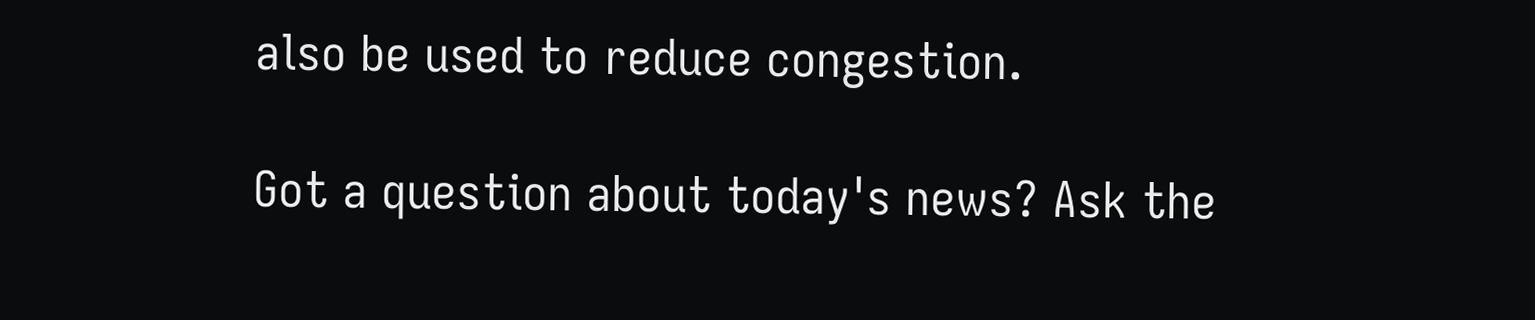also be used to reduce congestion.

Got a question about today's news? Ask the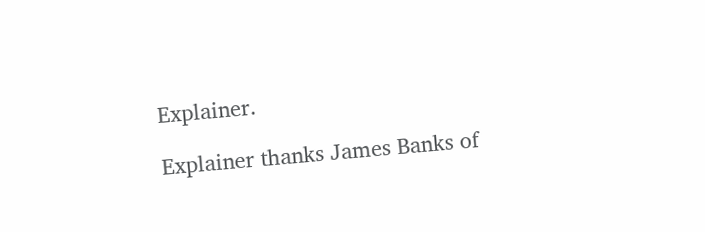Explainer.

Explainer thanks James Banks of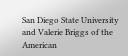San Diego State University and Valerie Briggs of the American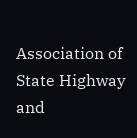Association of State Highway and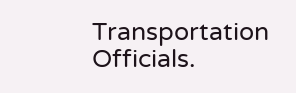Transportation Officials.